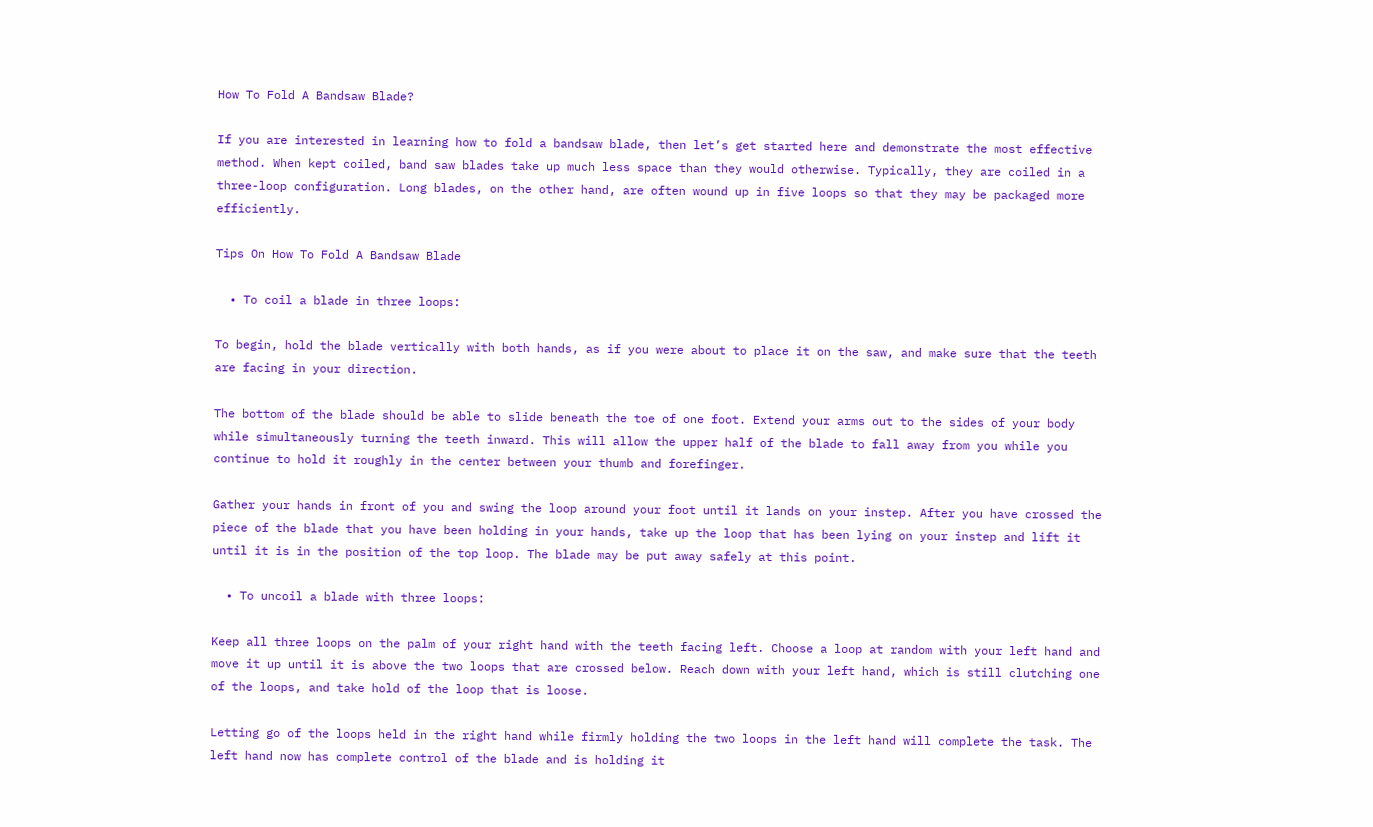How To Fold A Bandsaw Blade?

If you are interested in learning how to fold a bandsaw blade, then let’s get started here and demonstrate the most effective method. When kept coiled, band saw blades take up much less space than they would otherwise. Typically, they are coiled in a three-loop configuration. Long blades, on the other hand, are often wound up in five loops so that they may be packaged more efficiently.

Tips On How To Fold A Bandsaw Blade

  • To coil a blade in three loops:

To begin, hold the blade vertically with both hands, as if you were about to place it on the saw, and make sure that the teeth are facing in your direction.

The bottom of the blade should be able to slide beneath the toe of one foot. Extend your arms out to the sides of your body while simultaneously turning the teeth inward. This will allow the upper half of the blade to fall away from you while you continue to hold it roughly in the center between your thumb and forefinger.

Gather your hands in front of you and swing the loop around your foot until it lands on your instep. After you have crossed the piece of the blade that you have been holding in your hands, take up the loop that has been lying on your instep and lift it until it is in the position of the top loop. The blade may be put away safely at this point.

  • To uncoil a blade with three loops:

Keep all three loops on the palm of your right hand with the teeth facing left. Choose a loop at random with your left hand and move it up until it is above the two loops that are crossed below. Reach down with your left hand, which is still clutching one of the loops, and take hold of the loop that is loose.

Letting go of the loops held in the right hand while firmly holding the two loops in the left hand will complete the task. The left hand now has complete control of the blade and is holding it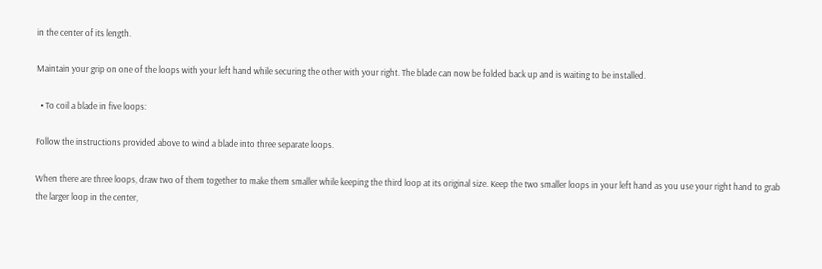in the center of its length.

Maintain your grip on one of the loops with your left hand while securing the other with your right. The blade can now be folded back up and is waiting to be installed.

  • To coil a blade in five loops:

Follow the instructions provided above to wind a blade into three separate loops.

When there are three loops, draw two of them together to make them smaller while keeping the third loop at its original size. Keep the two smaller loops in your left hand as you use your right hand to grab the larger loop in the center,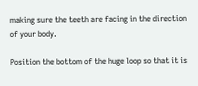making sure the teeth are facing in the direction of your body.

Position the bottom of the huge loop so that it is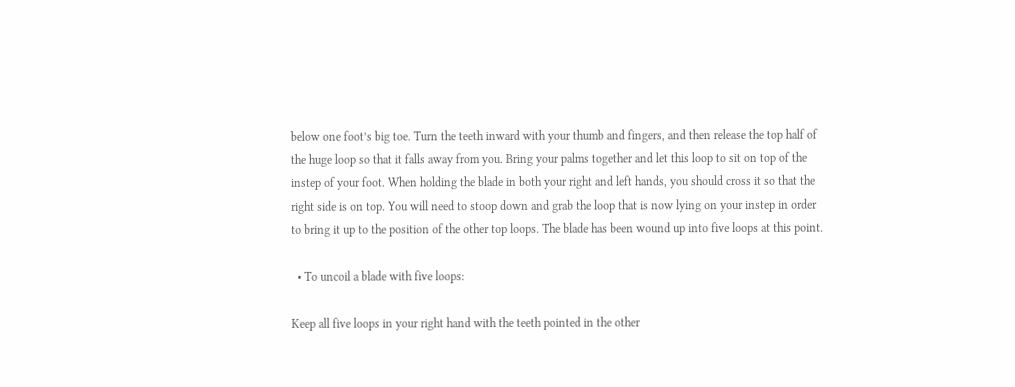below one foot’s big toe. Turn the teeth inward with your thumb and fingers, and then release the top half of the huge loop so that it falls away from you. Bring your palms together and let this loop to sit on top of the instep of your foot. When holding the blade in both your right and left hands, you should cross it so that the right side is on top. You will need to stoop down and grab the loop that is now lying on your instep in order to bring it up to the position of the other top loops. The blade has been wound up into five loops at this point.

  • To uncoil a blade with five loops:

Keep all five loops in your right hand with the teeth pointed in the other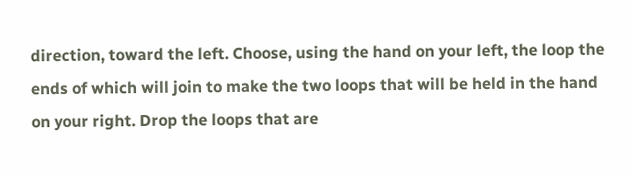direction, toward the left. Choose, using the hand on your left, the loop the ends of which will join to make the two loops that will be held in the hand on your right. Drop the loops that are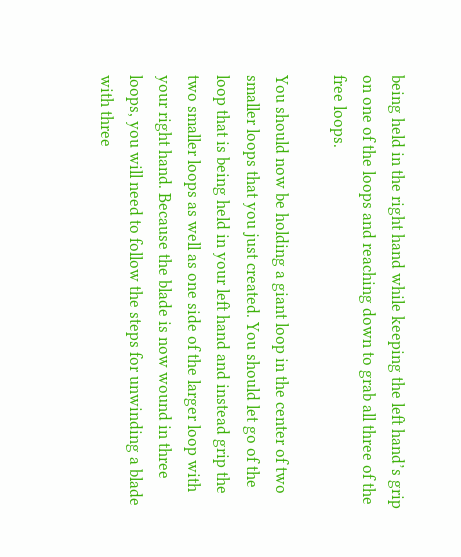being held in the right hand while keeping the left hand’s grip on one of the loops and reaching down to grab all three of the free loops.

You should now be holding a giant loop in the center of two smaller loops that you just created. You should let go of the loop that is being held in your left hand and instead grip the two smaller loops as well as one side of the larger loop with your right hand. Because the blade is now wound in three loops, you will need to follow the steps for unwinding a blade with three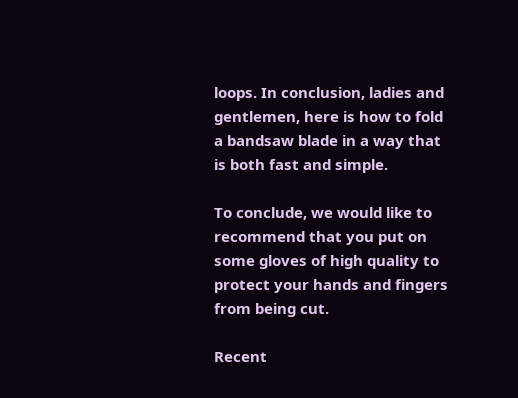loops. In conclusion, ladies and gentlemen, here is how to fold a bandsaw blade in a way that is both fast and simple.

To conclude, we would like to recommend that you put on some gloves of high quality to protect your hands and fingers from being cut.

Recent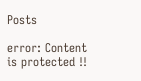Posts

error: Content is protected !!